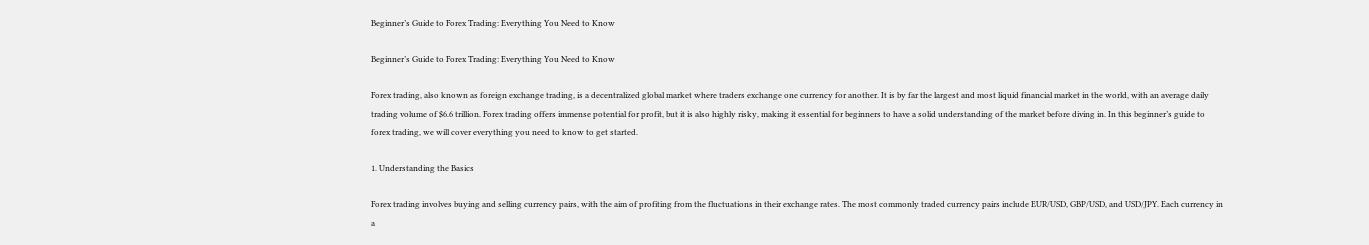Beginner’s Guide to Forex Trading: Everything You Need to Know

Beginner’s Guide to Forex Trading: Everything You Need to Know

Forex trading, also known as foreign exchange trading, is a decentralized global market where traders exchange one currency for another. It is by far the largest and most liquid financial market in the world, with an average daily trading volume of $6.6 trillion. Forex trading offers immense potential for profit, but it is also highly risky, making it essential for beginners to have a solid understanding of the market before diving in. In this beginner’s guide to forex trading, we will cover everything you need to know to get started.

1. Understanding the Basics

Forex trading involves buying and selling currency pairs, with the aim of profiting from the fluctuations in their exchange rates. The most commonly traded currency pairs include EUR/USD, GBP/USD, and USD/JPY. Each currency in a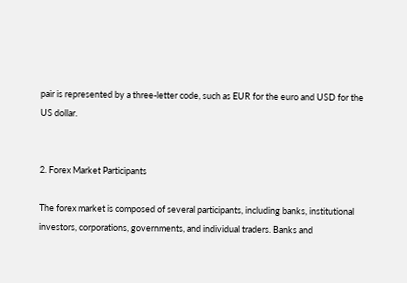pair is represented by a three-letter code, such as EUR for the euro and USD for the US dollar.


2. Forex Market Participants

The forex market is composed of several participants, including banks, institutional investors, corporations, governments, and individual traders. Banks and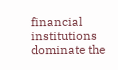financial institutions dominate the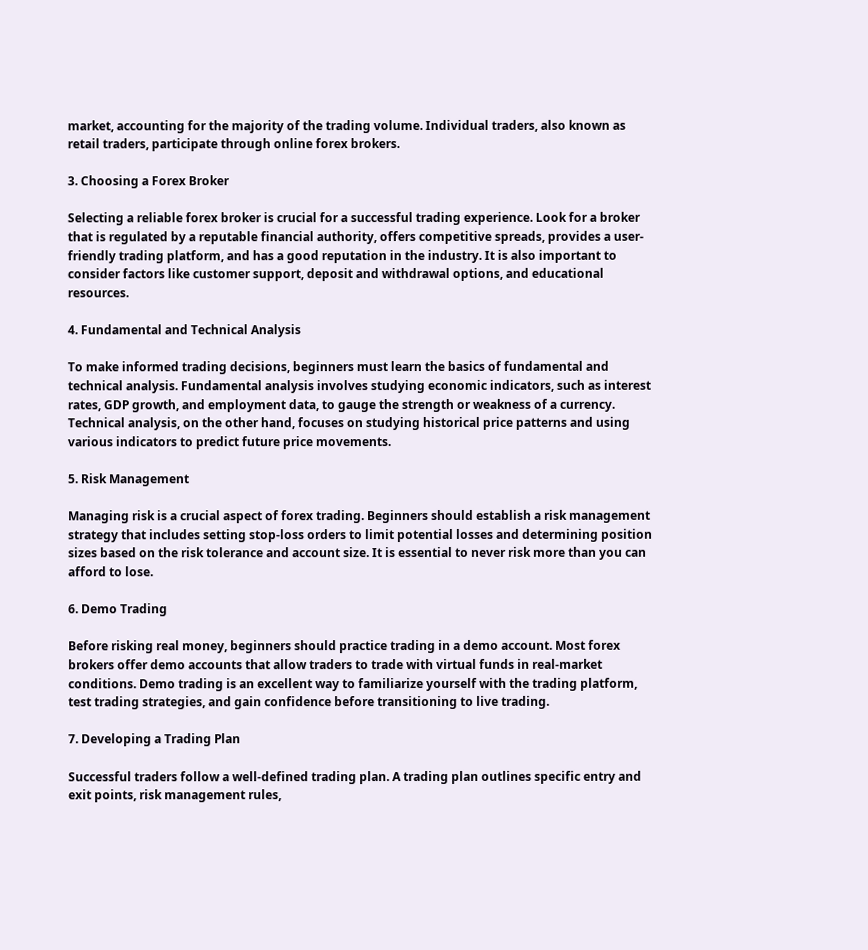market, accounting for the majority of the trading volume. Individual traders, also known as retail traders, participate through online forex brokers.

3. Choosing a Forex Broker

Selecting a reliable forex broker is crucial for a successful trading experience. Look for a broker that is regulated by a reputable financial authority, offers competitive spreads, provides a user-friendly trading platform, and has a good reputation in the industry. It is also important to consider factors like customer support, deposit and withdrawal options, and educational resources.

4. Fundamental and Technical Analysis

To make informed trading decisions, beginners must learn the basics of fundamental and technical analysis. Fundamental analysis involves studying economic indicators, such as interest rates, GDP growth, and employment data, to gauge the strength or weakness of a currency. Technical analysis, on the other hand, focuses on studying historical price patterns and using various indicators to predict future price movements.

5. Risk Management

Managing risk is a crucial aspect of forex trading. Beginners should establish a risk management strategy that includes setting stop-loss orders to limit potential losses and determining position sizes based on the risk tolerance and account size. It is essential to never risk more than you can afford to lose.

6. Demo Trading

Before risking real money, beginners should practice trading in a demo account. Most forex brokers offer demo accounts that allow traders to trade with virtual funds in real-market conditions. Demo trading is an excellent way to familiarize yourself with the trading platform, test trading strategies, and gain confidence before transitioning to live trading.

7. Developing a Trading Plan

Successful traders follow a well-defined trading plan. A trading plan outlines specific entry and exit points, risk management rules,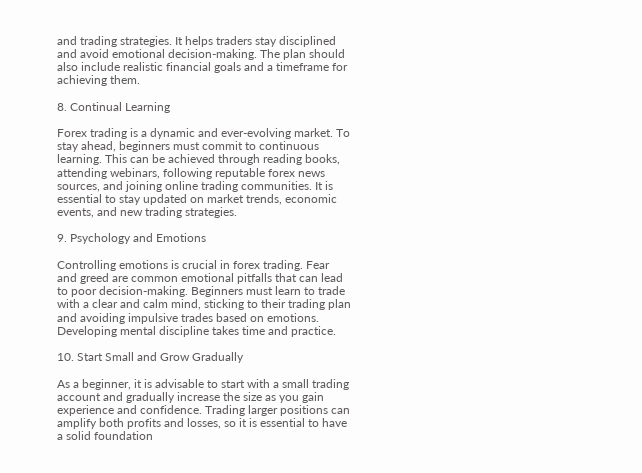and trading strategies. It helps traders stay disciplined and avoid emotional decision-making. The plan should also include realistic financial goals and a timeframe for achieving them.

8. Continual Learning

Forex trading is a dynamic and ever-evolving market. To stay ahead, beginners must commit to continuous learning. This can be achieved through reading books, attending webinars, following reputable forex news sources, and joining online trading communities. It is essential to stay updated on market trends, economic events, and new trading strategies.

9. Psychology and Emotions

Controlling emotions is crucial in forex trading. Fear and greed are common emotional pitfalls that can lead to poor decision-making. Beginners must learn to trade with a clear and calm mind, sticking to their trading plan and avoiding impulsive trades based on emotions. Developing mental discipline takes time and practice.

10. Start Small and Grow Gradually

As a beginner, it is advisable to start with a small trading account and gradually increase the size as you gain experience and confidence. Trading larger positions can amplify both profits and losses, so it is essential to have a solid foundation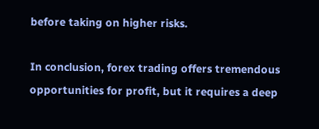before taking on higher risks.

In conclusion, forex trading offers tremendous opportunities for profit, but it requires a deep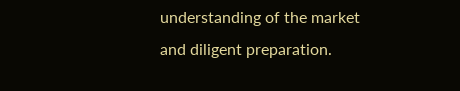understanding of the market and diligent preparation.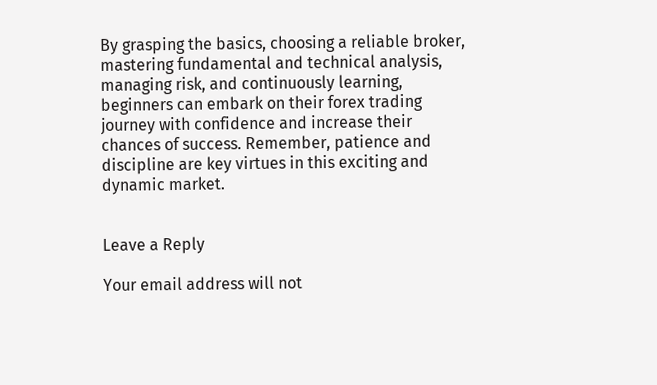By grasping the basics, choosing a reliable broker, mastering fundamental and technical analysis, managing risk, and continuously learning, beginners can embark on their forex trading journey with confidence and increase their chances of success. Remember, patience and discipline are key virtues in this exciting and dynamic market.


Leave a Reply

Your email address will not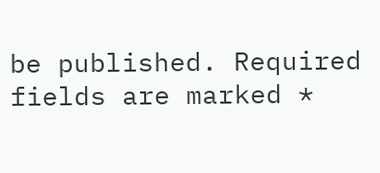be published. Required fields are marked *